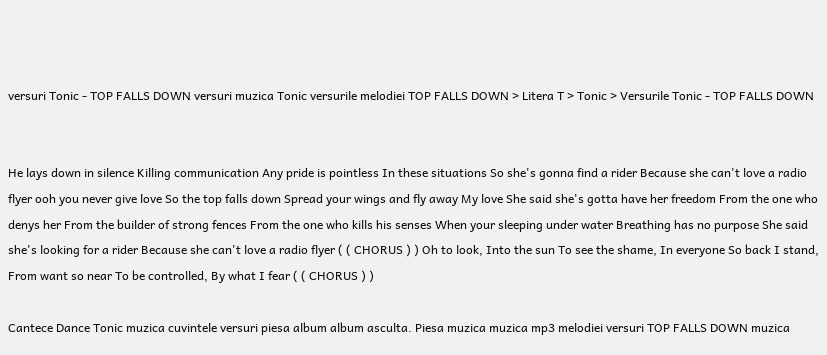versuri Tonic - TOP FALLS DOWN versuri muzica Tonic versurile melodiei TOP FALLS DOWN > Litera T > Tonic > Versurile Tonic - TOP FALLS DOWN


He lays down in silence Killing communication Any pride is pointless In these situations So she's gonna find a rider Because she can't love a radio flyer ooh you never give love So the top falls down Spread your wings and fly away My love She said she's gotta have her freedom From the one who denys her From the builder of strong fences From the one who kills his senses When your sleeping under water Breathing has no purpose She said she's looking for a rider Because she can't love a radio flyer ( ( CHORUS ) ) Oh to look, Into the sun To see the shame, In everyone So back I stand, From want so near To be controlled, By what I fear ( ( CHORUS ) )

Cantece Dance Tonic muzica cuvintele versuri piesa album album asculta. Piesa muzica muzica mp3 melodiei versuri TOP FALLS DOWN muzica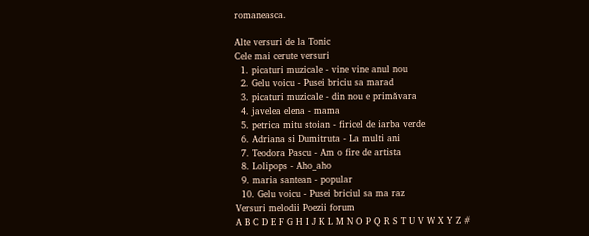romaneasca.

Alte versuri de la Tonic
Cele mai cerute versuri
  1. picaturi muzicale - vine vine anul nou
  2. Gelu voicu - Pusei briciu sa marad
  3. picaturi muzicale - din nou e primăvara
  4. javelea elena - mama
  5. petrica mitu stoian - firicel de iarba verde
  6. Adriana si Dumitruta - La multi ani
  7. Teodora Pascu - Am o fire de artista
  8. Lolipops - Aho_aho
  9. maria santean - popular
  10. Gelu voicu - Pusei briciul sa ma raz
Versuri melodii Poezii forum
A B C D E F G H I J K L M N O P Q R S T U V W X Y Z #